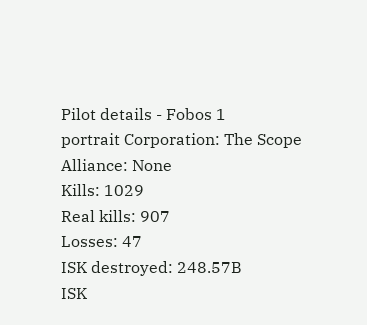Pilot details - Fobos 1
portrait Corporation: The Scope
Alliance: None
Kills: 1029
Real kills: 907
Losses: 47
ISK destroyed: 248.57B
ISK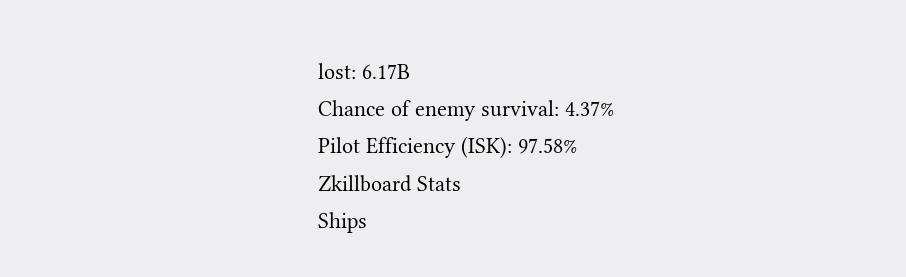lost: 6.17B
Chance of enemy survival: 4.37%
Pilot Efficiency (ISK): 97.58%
Zkillboard Stats
Ships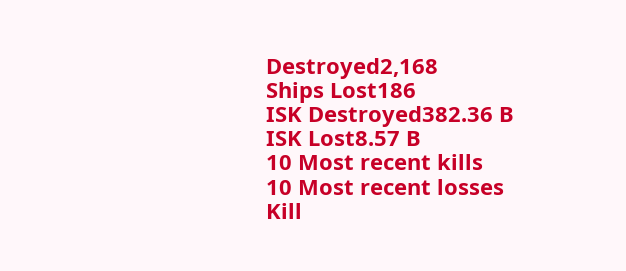Destroyed2,168
Ships Lost186
ISK Destroyed382.36 B
ISK Lost8.57 B
10 Most recent kills
10 Most recent losses
Kill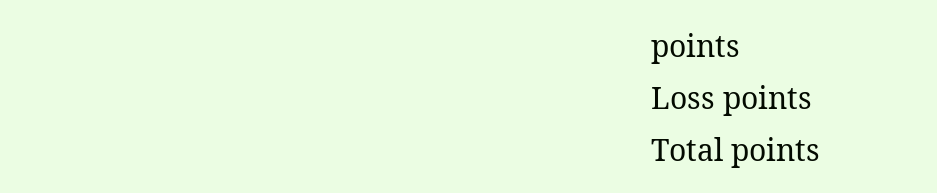points
Loss points
Total points